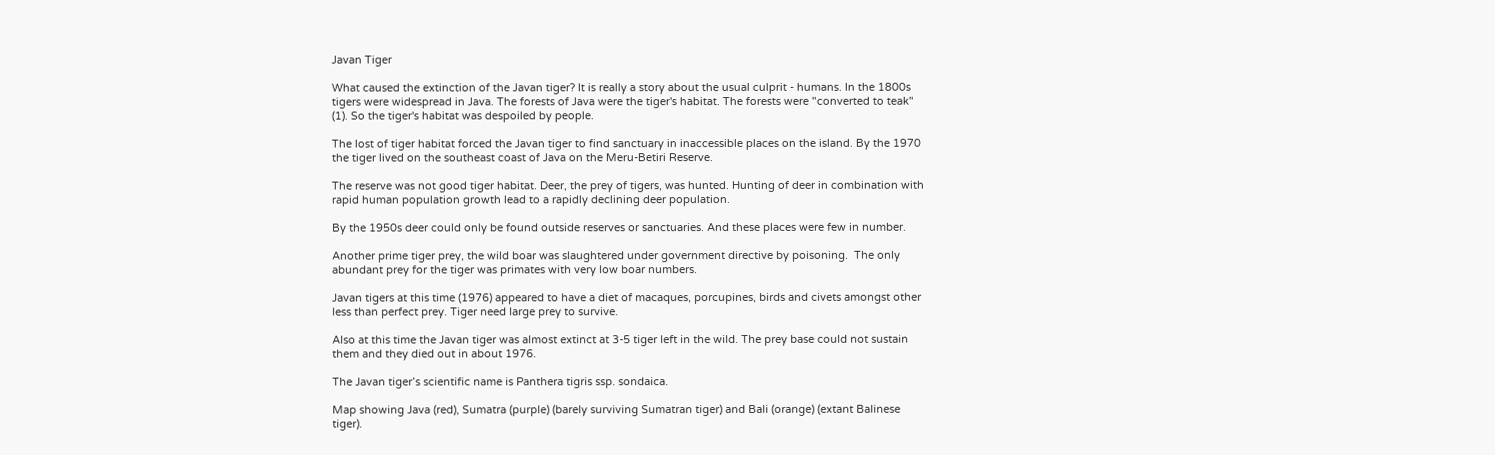Javan Tiger

What caused the extinction of the Javan tiger? It is really a story about the usual culprit - humans. In the 1800s tigers were widespread in Java. The forests of Java were the tiger's habitat. The forests were "converted to teak" (1). So the tiger's habitat was despoiled by people.

The lost of tiger habitat forced the Javan tiger to find sanctuary in inaccessible places on the island. By the 1970 the tiger lived on the southeast coast of Java on the Meru-Betiri Reserve.

The reserve was not good tiger habitat. Deer, the prey of tigers, was hunted. Hunting of deer in combination with rapid human population growth lead to a rapidly declining deer population.

By the 1950s deer could only be found outside reserves or sanctuaries. And these places were few in number.

Another prime tiger prey, the wild boar was slaughtered under government directive by poisoning.  The only abundant prey for the tiger was primates with very low boar numbers.

Javan tigers at this time (1976) appeared to have a diet of macaques, porcupines, birds and civets amongst other less than perfect prey. Tiger need large prey to survive.

Also at this time the Javan tiger was almost extinct at 3-5 tiger left in the wild. The prey base could not sustain them and they died out in about 1976.

The Javan tiger’s scientific name is Panthera tigris ssp. sondaica.

Map showing Java (red), Sumatra (purple) (barely surviving Sumatran tiger) and Bali (orange) (extant Balinese tiger).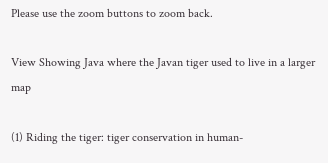Please use the zoom buttons to zoom back.

View Showing Java where the Javan tiger used to live in a larger map

(1) Riding the tiger: tiger conservation in human-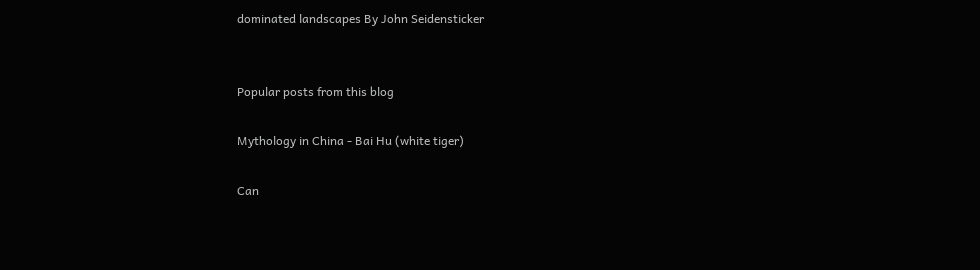dominated landscapes By John Seidensticker


Popular posts from this blog

Mythology in China - Bai Hu (white tiger)

Can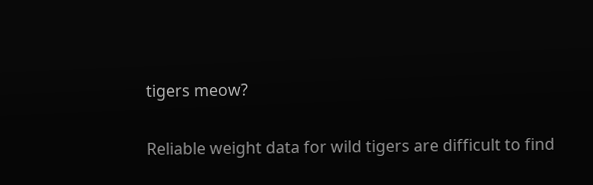tigers meow?

Reliable weight data for wild tigers are difficult to find